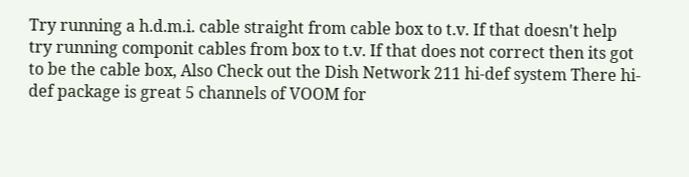Try running a h.d.m.i. cable straight from cable box to t.v. If that doesn't help try running componit cables from box to t.v. If that does not correct then its got to be the cable box, Also Check out the Dish Network 211 hi-def system There hi-def package is great 5 channels of VOOM for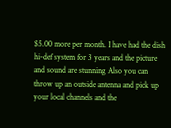$5.00 more per month. I have had the dish hi-def system for 3 years and the picture and sound are stunning Also you can throw up an outside antenna and pick up your local channels and the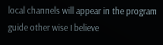local channels will appear in the program guide other wise I believe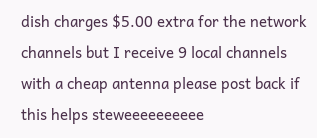dish charges $5.00 extra for the network channels but I receive 9 local channels with a cheap antenna please post back if this helps steweeeeeeeeee